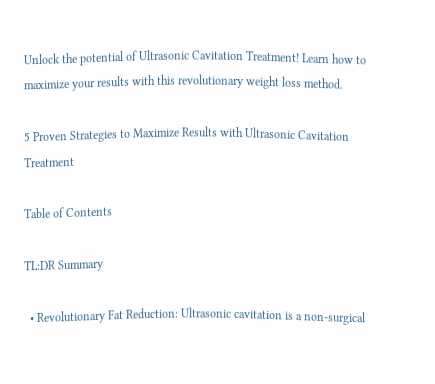Unlock the potential of Ultrasonic Cavitation Treatment! Learn how to maximize your results with this revolutionary weight loss method.

5 Proven Strategies to Maximize Results with Ultrasonic Cavitation Treatment

Table of Contents

TL:DR Summary

  • Revolutionary Fat Reduction: Ultrasonic cavitation is a non-surgical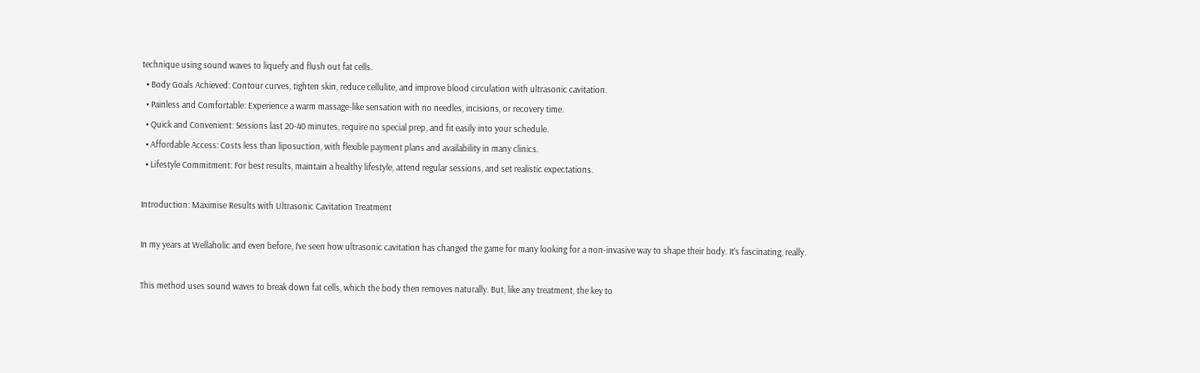technique using sound waves to liquefy and flush out fat cells.
  • Body Goals Achieved: Contour curves, tighten skin, reduce cellulite, and improve blood circulation with ultrasonic cavitation.
  • Painless and Comfortable: Experience a warm massage-like sensation with no needles, incisions, or recovery time.
  • Quick and Convenient: Sessions last 20-40 minutes, require no special prep, and fit easily into your schedule.
  • Affordable Access: Costs less than liposuction, with flexible payment plans and availability in many clinics.
  • Lifestyle Commitment: For best results, maintain a healthy lifestyle, attend regular sessions, and set realistic expectations.

Introduction: Maximise Results with Ultrasonic Cavitation Treatment

In my years at Wellaholic and even before, I’ve seen how ultrasonic cavitation has changed the game for many looking for a non-invasive way to shape their body. It’s fascinating, really.

This method uses sound waves to break down fat cells, which the body then removes naturally. But, like any treatment, the key to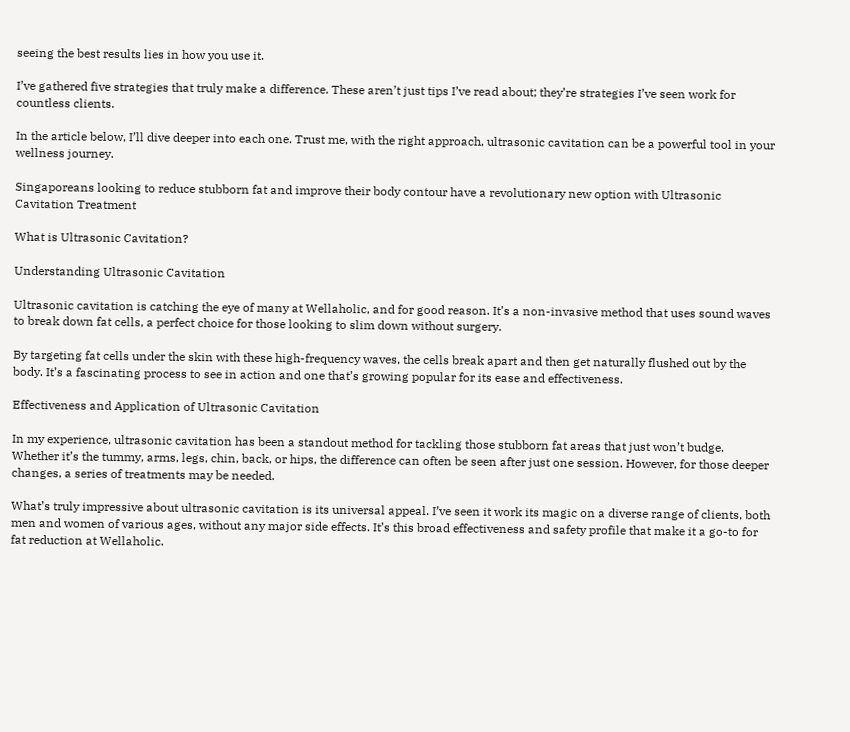seeing the best results lies in how you use it.

I’ve gathered five strategies that truly make a difference. These aren’t just tips I’ve read about; they’re strategies I’ve seen work for countless clients.

In the article below, I’ll dive deeper into each one. Trust me, with the right approach, ultrasonic cavitation can be a powerful tool in your wellness journey.

Singaporeans looking to reduce stubborn fat and improve their body contour have a revolutionary new option with Ultrasonic Cavitation Treatment

What is Ultrasonic Cavitation?

Understanding Ultrasonic Cavitation

Ultrasonic cavitation is catching the eye of many at Wellaholic, and for good reason. It’s a non-invasive method that uses sound waves to break down fat cells, a perfect choice for those looking to slim down without surgery.

By targeting fat cells under the skin with these high-frequency waves, the cells break apart and then get naturally flushed out by the body. It’s a fascinating process to see in action and one that’s growing popular for its ease and effectiveness.

Effectiveness and Application of Ultrasonic Cavitation

In my experience, ultrasonic cavitation has been a standout method for tackling those stubborn fat areas that just won’t budge. Whether it’s the tummy, arms, legs, chin, back, or hips, the difference can often be seen after just one session. However, for those deeper changes, a series of treatments may be needed.

What’s truly impressive about ultrasonic cavitation is its universal appeal. I’ve seen it work its magic on a diverse range of clients, both men and women of various ages, without any major side effects. It’s this broad effectiveness and safety profile that make it a go-to for fat reduction at Wellaholic.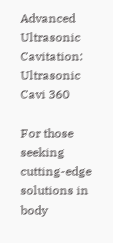Advanced Ultrasonic Cavitation: Ultrasonic Cavi 360

For those seeking cutting-edge solutions in body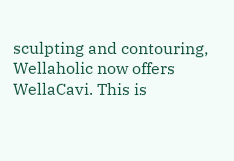sculpting and contouring, Wellaholic now offers WellaCavi. This is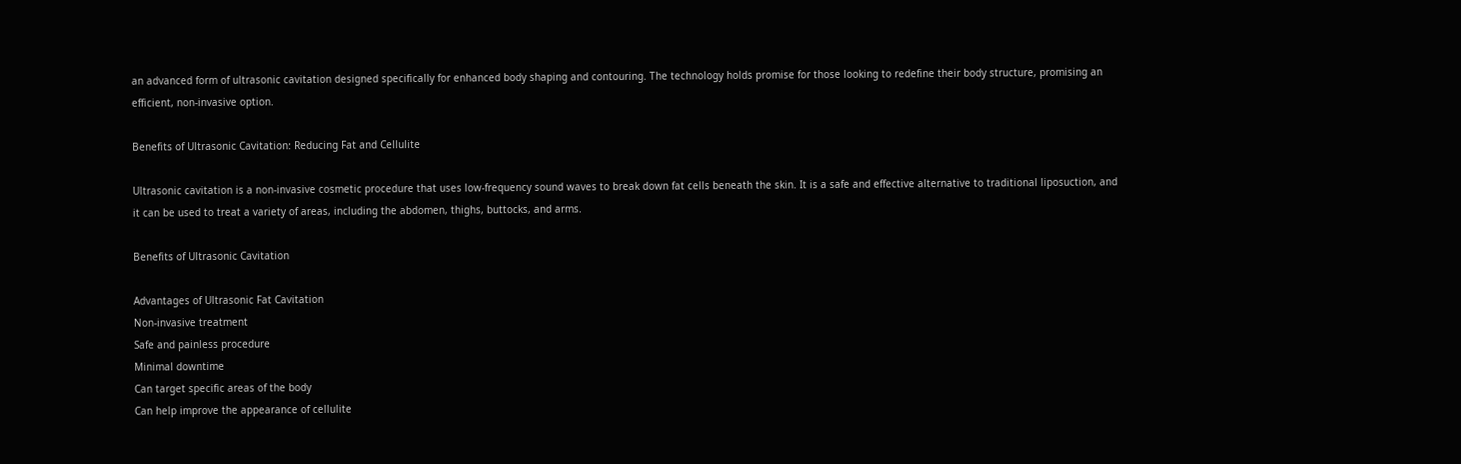an advanced form of ultrasonic cavitation designed specifically for enhanced body shaping and contouring. The technology holds promise for those looking to redefine their body structure, promising an efficient, non-invasive option.

Benefits of Ultrasonic Cavitation: Reducing Fat and Cellulite

Ultrasonic cavitation is a non-invasive cosmetic procedure that uses low-frequency sound waves to break down fat cells beneath the skin. It is a safe and effective alternative to traditional liposuction, and it can be used to treat a variety of areas, including the abdomen, thighs, buttocks, and arms.

Benefits of Ultrasonic Cavitation

Advantages of Ultrasonic Fat Cavitation
Non-invasive treatment
Safe and painless procedure
Minimal downtime
Can target specific areas of the body
Can help improve the appearance of cellulite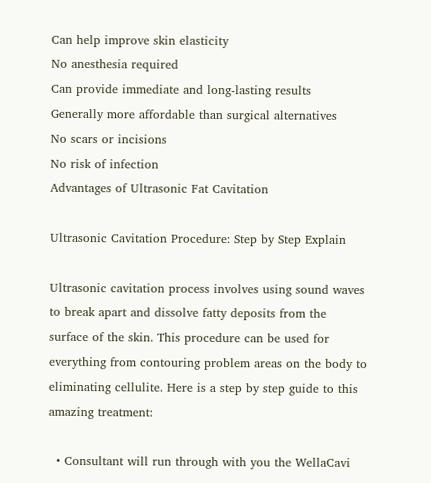Can help improve skin elasticity
No anesthesia required
Can provide immediate and long-lasting results
Generally more affordable than surgical alternatives
No scars or incisions
No risk of infection
Advantages of Ultrasonic Fat Cavitation

Ultrasonic Cavitation Procedure: Step by Step Explain

Ultrasonic cavitation process involves using sound waves to break apart and dissolve fatty deposits from the surface of the skin. This procedure can be used for everything from contouring problem areas on the body to eliminating cellulite. Here is a step by step guide to this amazing treatment:

  • Consultant will run through with you the WellaCavi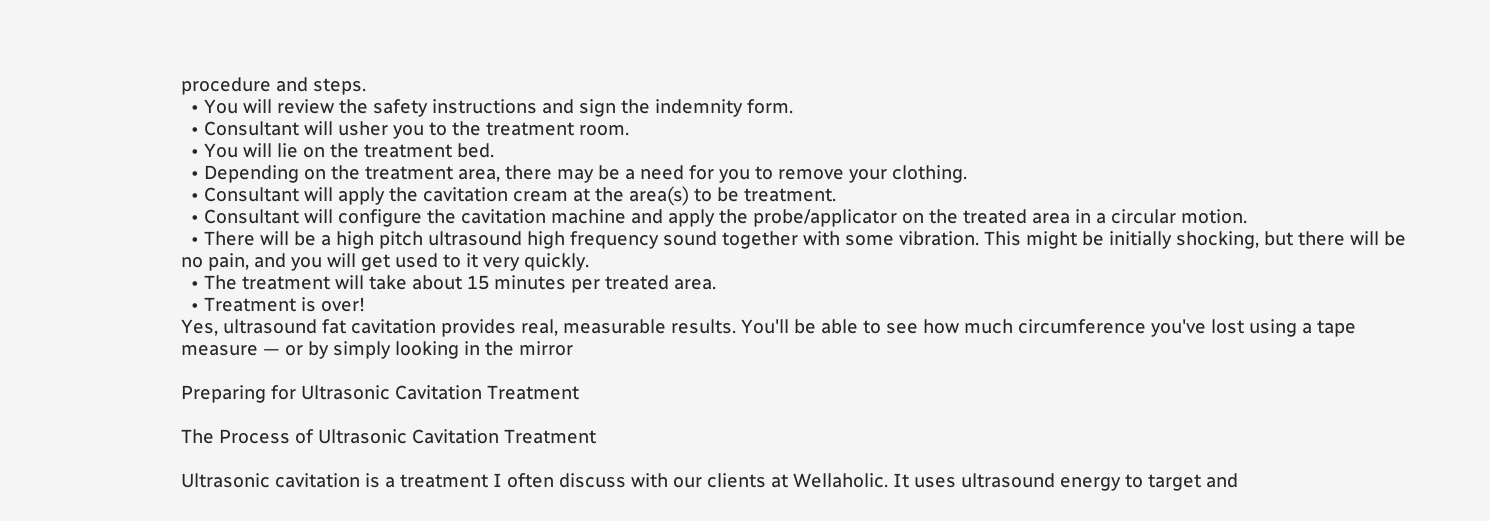procedure and steps.
  • You will review the safety instructions and sign the indemnity form.
  • Consultant will usher you to the treatment room.
  • You will lie on the treatment bed.
  • Depending on the treatment area, there may be a need for you to remove your clothing.
  • Consultant will apply the cavitation cream at the area(s) to be treatment.
  • Consultant will configure the cavitation machine and apply the probe/applicator on the treated area in a circular motion.
  • There will be a high pitch ultrasound high frequency sound together with some vibration. This might be initially shocking, but there will be no pain, and you will get used to it very quickly.
  • The treatment will take about 15 minutes per treated area.
  • Treatment is over!
Yes, ultrasound fat cavitation provides real, measurable results. You'll be able to see how much circumference you've lost using a tape measure — or by simply looking in the mirror

Preparing for Ultrasonic Cavitation Treatment

The Process of Ultrasonic Cavitation Treatment

Ultrasonic cavitation is a treatment I often discuss with our clients at Wellaholic. It uses ultrasound energy to target and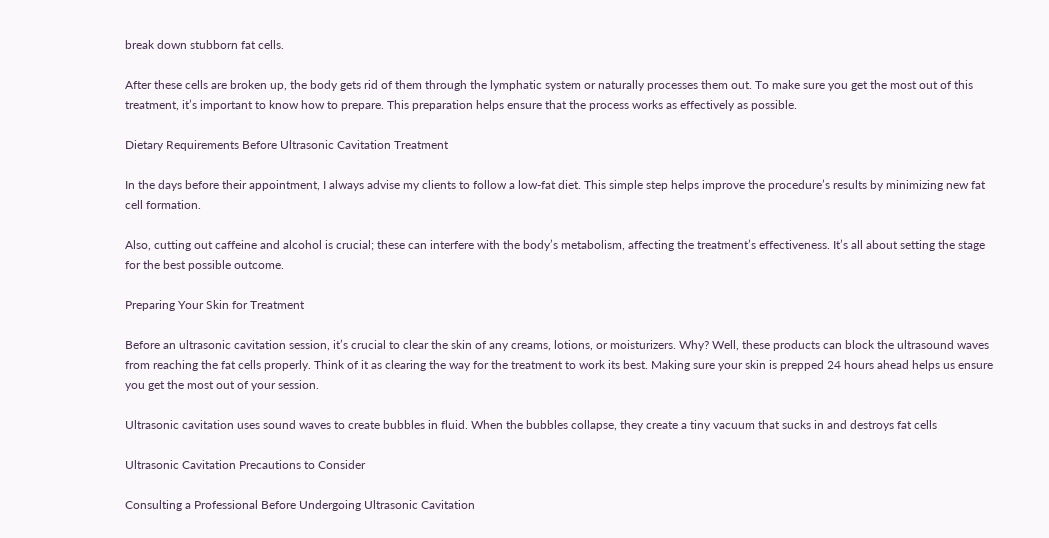break down stubborn fat cells.

After these cells are broken up, the body gets rid of them through the lymphatic system or naturally processes them out. To make sure you get the most out of this treatment, it’s important to know how to prepare. This preparation helps ensure that the process works as effectively as possible.

Dietary Requirements Before Ultrasonic Cavitation Treatment

In the days before their appointment, I always advise my clients to follow a low-fat diet. This simple step helps improve the procedure’s results by minimizing new fat cell formation.

Also, cutting out caffeine and alcohol is crucial; these can interfere with the body’s metabolism, affecting the treatment’s effectiveness. It’s all about setting the stage for the best possible outcome.

Preparing Your Skin for Treatment

Before an ultrasonic cavitation session, it’s crucial to clear the skin of any creams, lotions, or moisturizers. Why? Well, these products can block the ultrasound waves from reaching the fat cells properly. Think of it as clearing the way for the treatment to work its best. Making sure your skin is prepped 24 hours ahead helps us ensure you get the most out of your session.

Ultrasonic cavitation uses sound waves to create bubbles in fluid. When the bubbles collapse, they create a tiny vacuum that sucks in and destroys fat cells

Ultrasonic Cavitation Precautions to Consider

Consulting a Professional Before Undergoing Ultrasonic Cavitation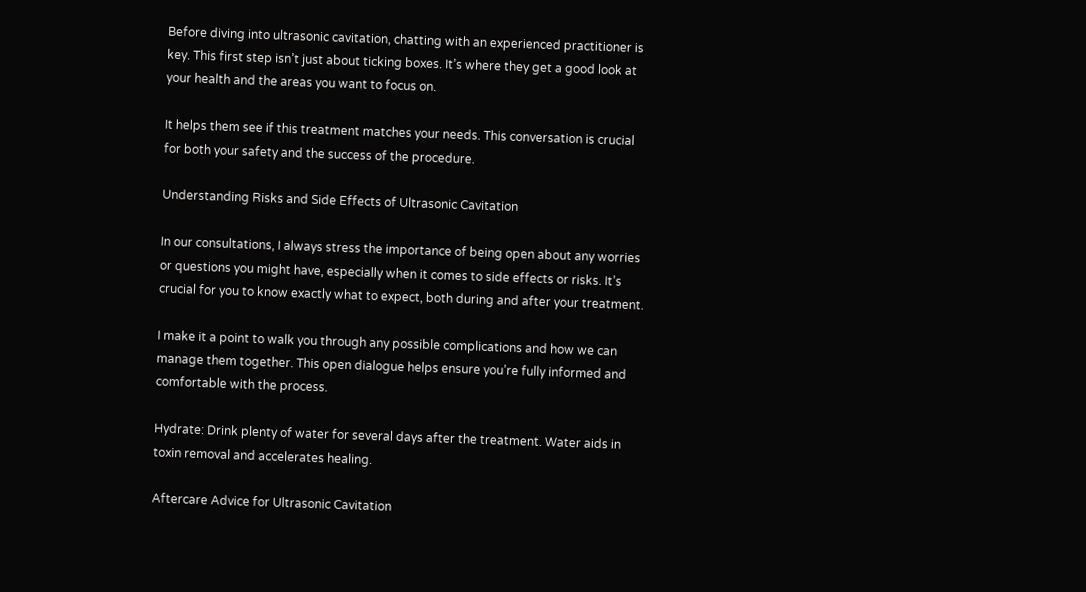Before diving into ultrasonic cavitation, chatting with an experienced practitioner is key. This first step isn’t just about ticking boxes. It’s where they get a good look at your health and the areas you want to focus on.

It helps them see if this treatment matches your needs. This conversation is crucial for both your safety and the success of the procedure.

Understanding Risks and Side Effects of Ultrasonic Cavitation

In our consultations, I always stress the importance of being open about any worries or questions you might have, especially when it comes to side effects or risks. It’s crucial for you to know exactly what to expect, both during and after your treatment.

I make it a point to walk you through any possible complications and how we can manage them together. This open dialogue helps ensure you’re fully informed and comfortable with the process.

Hydrate: Drink plenty of water for several days after the treatment. Water aids in toxin removal and accelerates healing.

Aftercare Advice for Ultrasonic Cavitation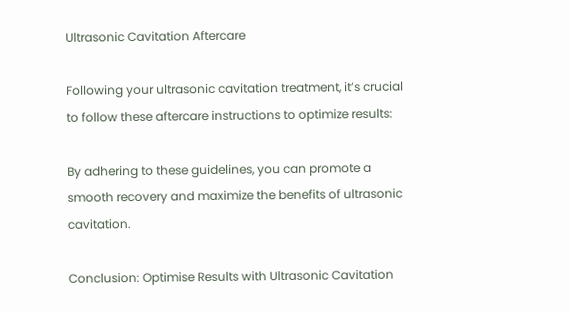Ultrasonic Cavitation Aftercare

Following your ultrasonic cavitation treatment, it’s crucial to follow these aftercare instructions to optimize results:

By adhering to these guidelines, you can promote a smooth recovery and maximize the benefits of ultrasonic cavitation.

Conclusion: Optimise Results with Ultrasonic Cavitation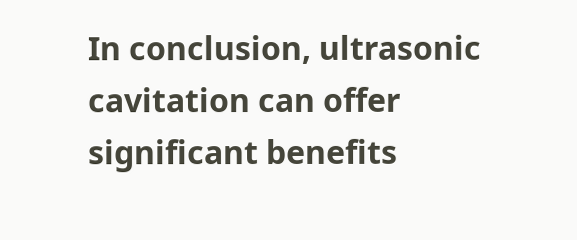In conclusion, ultrasonic cavitation can offer significant benefits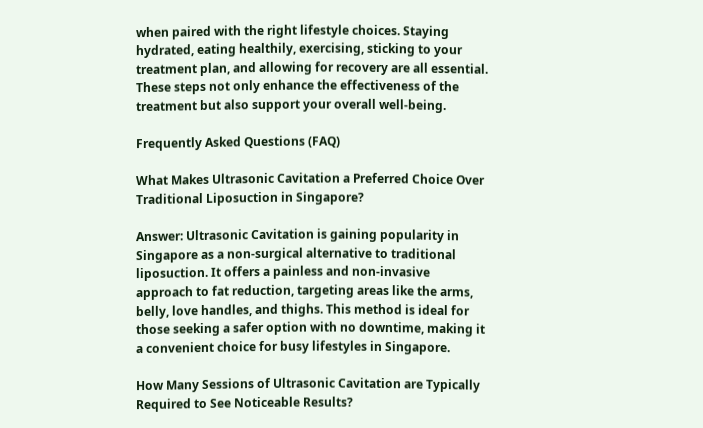when paired with the right lifestyle choices. Staying hydrated, eating healthily, exercising, sticking to your treatment plan, and allowing for recovery are all essential. These steps not only enhance the effectiveness of the treatment but also support your overall well-being.

Frequently Asked Questions (FAQ)

What Makes Ultrasonic Cavitation a Preferred Choice Over Traditional Liposuction in Singapore?

Answer: Ultrasonic Cavitation is gaining popularity in Singapore as a non-surgical alternative to traditional liposuction. It offers a painless and non-invasive approach to fat reduction, targeting areas like the arms, belly, love handles, and thighs. This method is ideal for those seeking a safer option with no downtime, making it a convenient choice for busy lifestyles in Singapore.

How Many Sessions of Ultrasonic Cavitation are Typically Required to See Noticeable Results?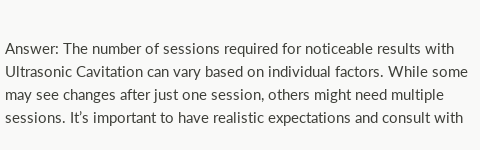Answer: The number of sessions required for noticeable results with Ultrasonic Cavitation can vary based on individual factors. While some may see changes after just one session, others might need multiple sessions. It’s important to have realistic expectations and consult with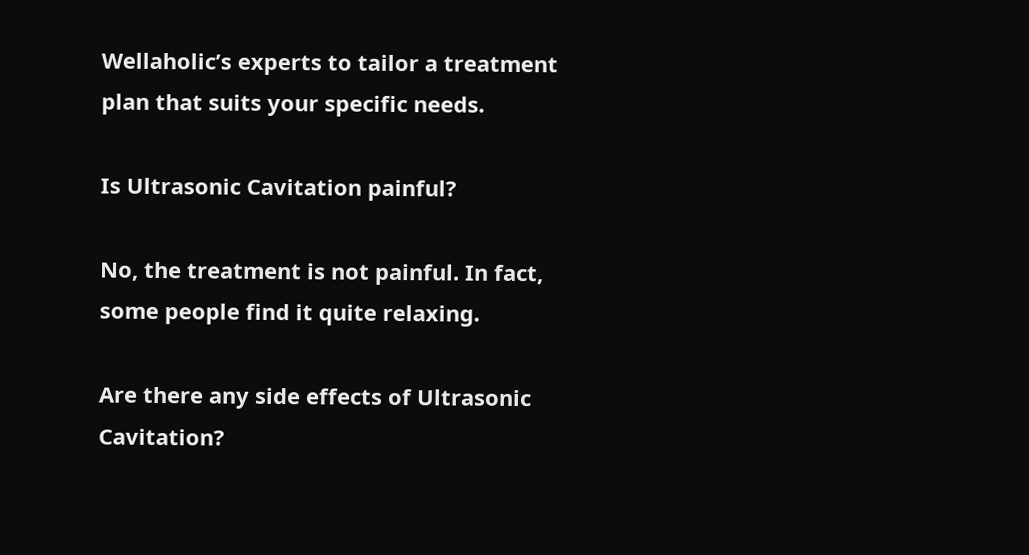Wellaholic’s experts to tailor a treatment plan that suits your specific needs.

Is Ultrasonic Cavitation painful?

No, the treatment is not painful. In fact, some people find it quite relaxing.

Are there any side effects of Ultrasonic Cavitation?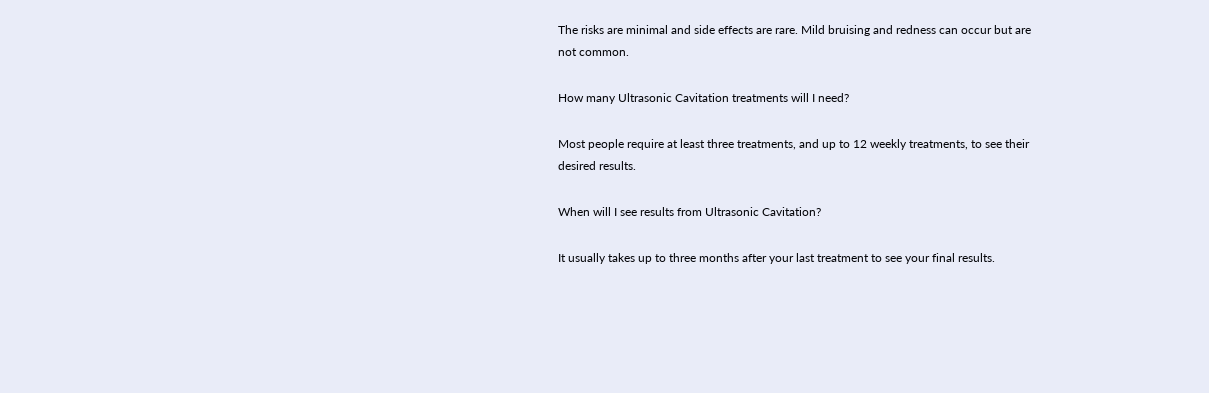The risks are minimal and side effects are rare. Mild bruising and redness can occur but are not common.

How many Ultrasonic Cavitation treatments will I need?

Most people require at least three treatments, and up to 12 weekly treatments, to see their desired results.

When will I see results from Ultrasonic Cavitation?

It usually takes up to three months after your last treatment to see your final results.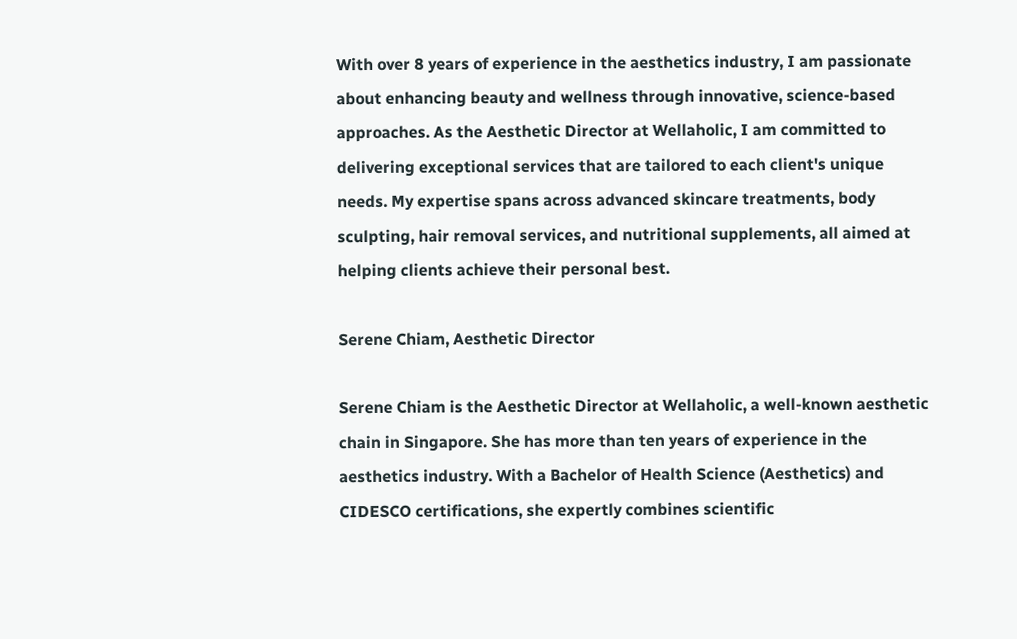With over 8 years of experience in the aesthetics industry, I am passionate about enhancing beauty and wellness through innovative, science-based approaches. As the Aesthetic Director at Wellaholic, I am committed to delivering exceptional services that are tailored to each client's unique needs. My expertise spans across advanced skincare treatments, body sculpting, hair removal services, and nutritional supplements, all aimed at helping clients achieve their personal best.

Serene Chiam, Aesthetic Director

Serene Chiam is the Aesthetic Director at Wellaholic, a well-known aesthetic chain in Singapore. She has more than ten years of experience in the aesthetics industry. With a Bachelor of Health Science (Aesthetics) and CIDESCO certifications, she expertly combines scientific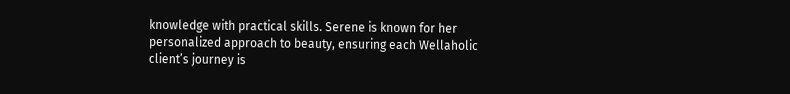knowledge with practical skills. Serene is known for her personalized approach to beauty, ensuring each Wellaholic client’s journey is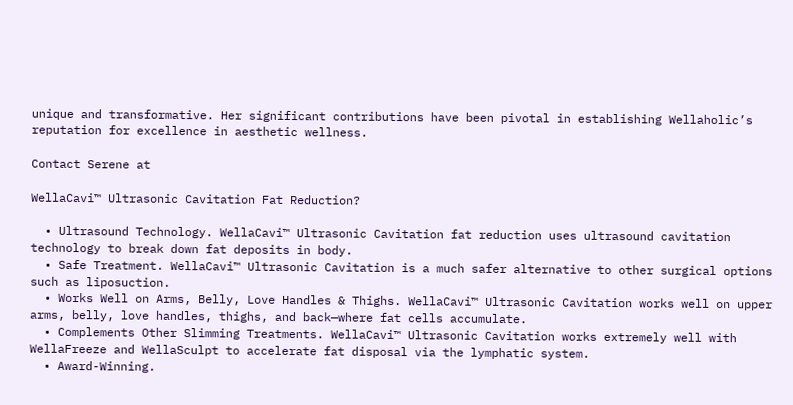unique and transformative. Her significant contributions have been pivotal in establishing Wellaholic’s reputation for excellence in aesthetic wellness.

Contact Serene at

WellaCavi™ Ultrasonic Cavitation Fat Reduction?

  • Ultrasound Technology. WellaCavi™ Ultrasonic Cavitation fat reduction uses ultrasound cavitation technology to break down fat deposits in body.
  • Safe Treatment. WellaCavi™ Ultrasonic Cavitation is a much safer alternative to other surgical options such as liposuction.
  • Works Well on Arms, Belly, Love Handles & Thighs. WellaCavi™ Ultrasonic Cavitation works well on upper arms, belly, love handles, thighs, and back—where fat cells accumulate.
  • Complements Other Slimming Treatments. WellaCavi™ Ultrasonic Cavitation works extremely well with WellaFreeze and WellaSculpt to accelerate fat disposal via the lymphatic system.
  • Award-Winning.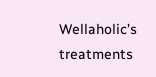Wellaholic’s treatments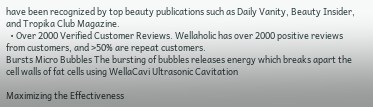have been recognized by top beauty publications such as Daily Vanity, Beauty Insider, and Tropika Club Magazine.
  • Over 2000 Verified Customer Reviews. Wellaholic has over 2000 positive reviews from customers, and >50% are repeat customers.
Bursts Micro Bubbles The bursting of bubbles releases energy which breaks apart the cell walls of fat cells using WellaCavi Ultrasonic Cavitation

Maximizing the Effectiveness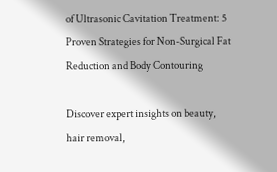of Ultrasonic Cavitation Treatment: 5 Proven Strategies for Non-Surgical Fat Reduction and Body Contouring

Discover expert insights on beauty, hair removal,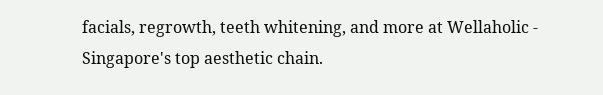facials, regrowth, teeth whitening, and more at Wellaholic - Singapore's top aesthetic chain.